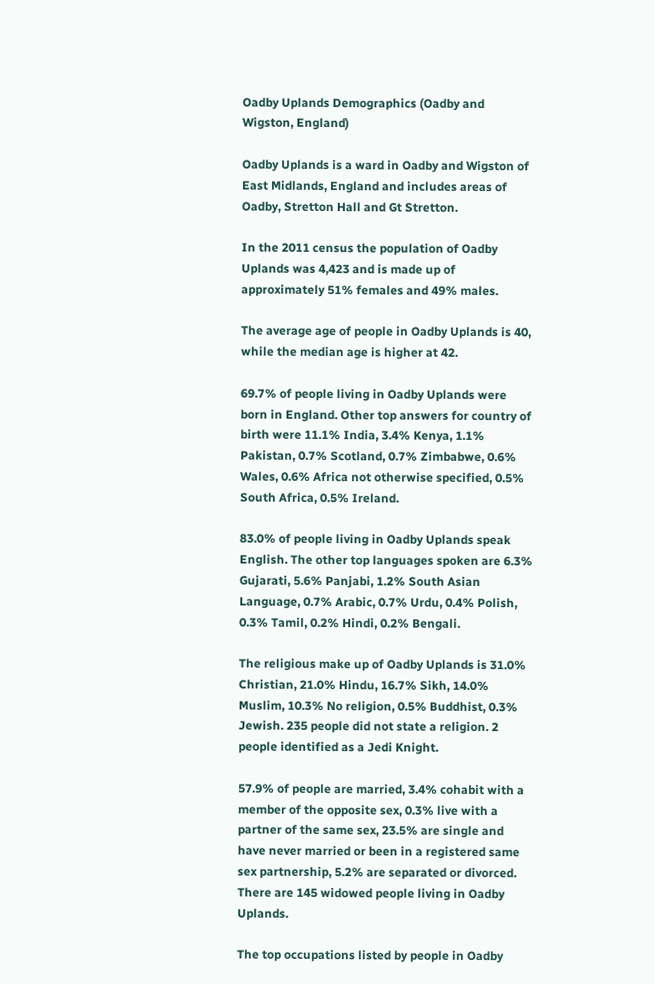Oadby Uplands Demographics (Oadby and Wigston, England)

Oadby Uplands is a ward in Oadby and Wigston of East Midlands, England and includes areas of Oadby, Stretton Hall and Gt Stretton.

In the 2011 census the population of Oadby Uplands was 4,423 and is made up of approximately 51% females and 49% males.

The average age of people in Oadby Uplands is 40, while the median age is higher at 42.

69.7% of people living in Oadby Uplands were born in England. Other top answers for country of birth were 11.1% India, 3.4% Kenya, 1.1% Pakistan, 0.7% Scotland, 0.7% Zimbabwe, 0.6% Wales, 0.6% Africa not otherwise specified, 0.5% South Africa, 0.5% Ireland.

83.0% of people living in Oadby Uplands speak English. The other top languages spoken are 6.3% Gujarati, 5.6% Panjabi, 1.2% South Asian Language, 0.7% Arabic, 0.7% Urdu, 0.4% Polish, 0.3% Tamil, 0.2% Hindi, 0.2% Bengali.

The religious make up of Oadby Uplands is 31.0% Christian, 21.0% Hindu, 16.7% Sikh, 14.0% Muslim, 10.3% No religion, 0.5% Buddhist, 0.3% Jewish. 235 people did not state a religion. 2 people identified as a Jedi Knight.

57.9% of people are married, 3.4% cohabit with a member of the opposite sex, 0.3% live with a partner of the same sex, 23.5% are single and have never married or been in a registered same sex partnership, 5.2% are separated or divorced. There are 145 widowed people living in Oadby Uplands.

The top occupations listed by people in Oadby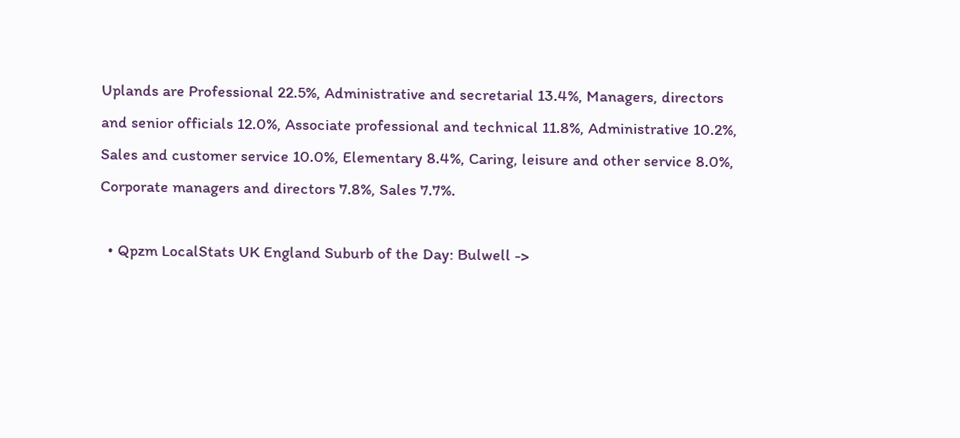Uplands are Professional 22.5%, Administrative and secretarial 13.4%, Managers, directors and senior officials 12.0%, Associate professional and technical 11.8%, Administrative 10.2%, Sales and customer service 10.0%, Elementary 8.4%, Caring, leisure and other service 8.0%, Corporate managers and directors 7.8%, Sales 7.7%.

  • Qpzm LocalStats UK England Suburb of the Day: Bulwell ->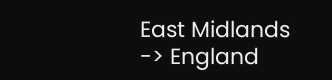East Midlands -> England